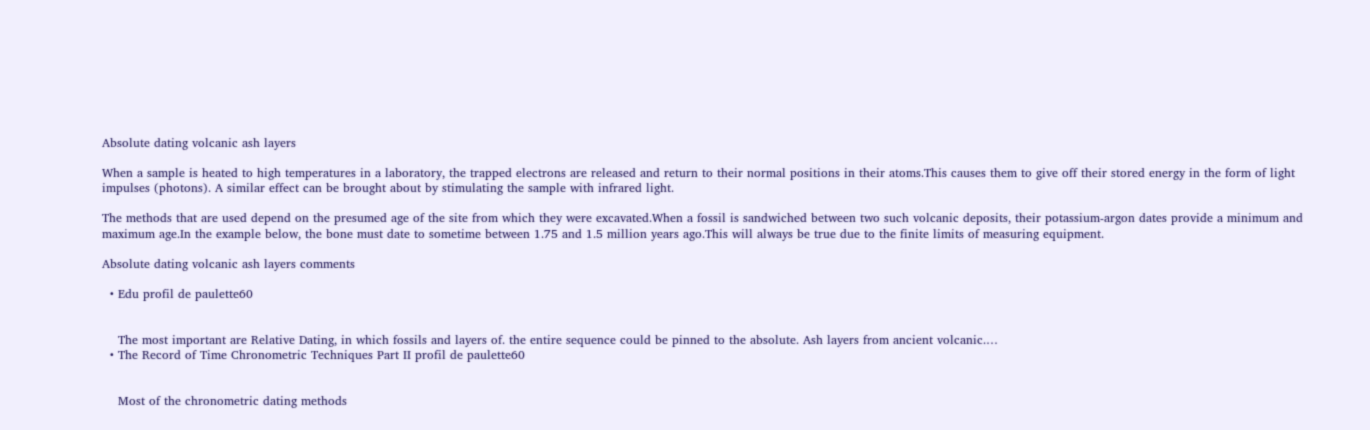Absolute dating volcanic ash layers

When a sample is heated to high temperatures in a laboratory, the trapped electrons are released and return to their normal positions in their atoms.This causes them to give off their stored energy in the form of light impulses (photons). A similar effect can be brought about by stimulating the sample with infrared light.

The methods that are used depend on the presumed age of the site from which they were excavated.When a fossil is sandwiched between two such volcanic deposits, their potassium-argon dates provide a minimum and maximum age.In the example below, the bone must date to sometime between 1.75 and 1.5 million years ago.This will always be true due to the finite limits of measuring equipment.

Absolute dating volcanic ash layers comments

  • Edu profil de paulette60


    The most important are Relative Dating, in which fossils and layers of. the entire sequence could be pinned to the absolute. Ash layers from ancient volcanic.…
  • The Record of Time Chronometric Techniques Part II profil de paulette60


    Most of the chronometric dating methods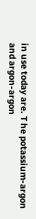in use today are. T he potassium-argon and argon-argon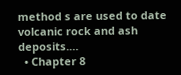method s are used to date volcanic rock and ash deposits.…
  • Chapter 8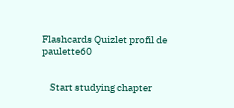Flashcards Quizlet profil de paulette60


    Start studying chapter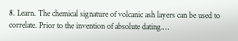8. Learn. The chemical signature of volcanic ash layers can be used to correlate. Prior to the invention of absolute dating.…